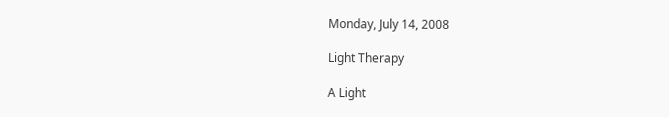Monday, July 14, 2008

Light Therapy

A Light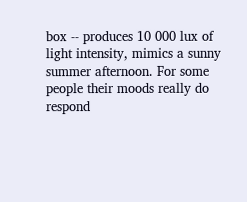box -- produces 10 000 lux of light intensity, mimics a sunny summer afternoon. For some people their moods really do respond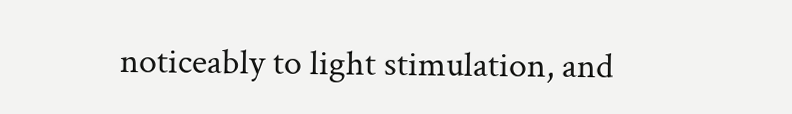noticeably to light stimulation, and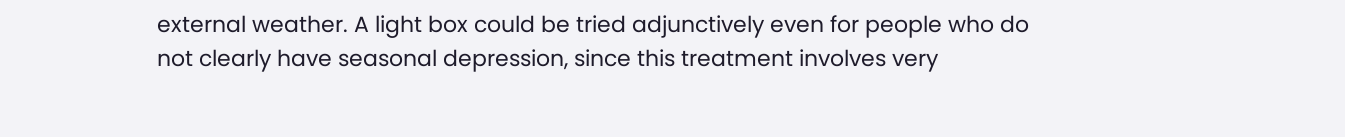external weather. A light box could be tried adjunctively even for people who do not clearly have seasonal depression, since this treatment involves very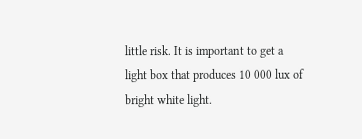little risk. It is important to get a light box that produces 10 000 lux of bright white light.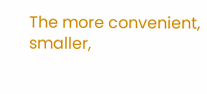The more convenient, smaller,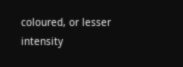coloured, or lesser intensity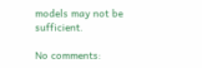models may not be sufficient.

No comments: